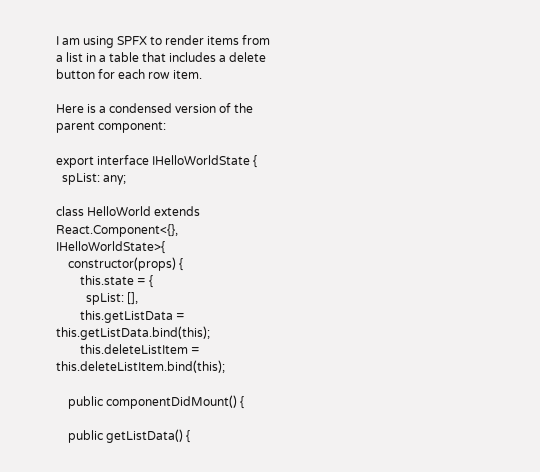I am using SPFX to render items from a list in a table that includes a delete button for each row item.

Here is a condensed version of the parent component:

export interface IHelloWorldState {
  spList: any;

class HelloWorld extends React.Component<{}, IHelloWorldState>{
    constructor(props) {
        this.state = {
          spList: [],
        this.getListData = this.getListData.bind(this);
        this.deleteListItem = this.deleteListItem.bind(this);

    public componentDidMount() {

    public getListData() {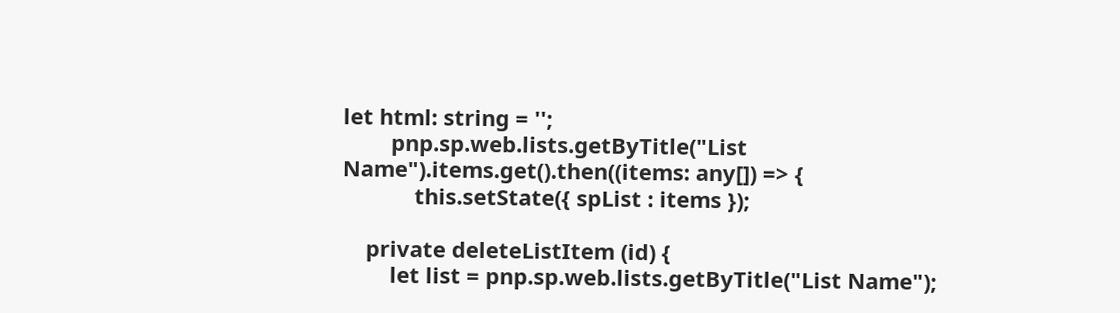let html: string = '';
        pnp.sp.web.lists.getByTitle("List Name").items.get().then((items: any[]) => {
            this.setState({ spList : items });

    private deleteListItem (id) {
        let list = pnp.sp.web.lists.getByTitle("List Name");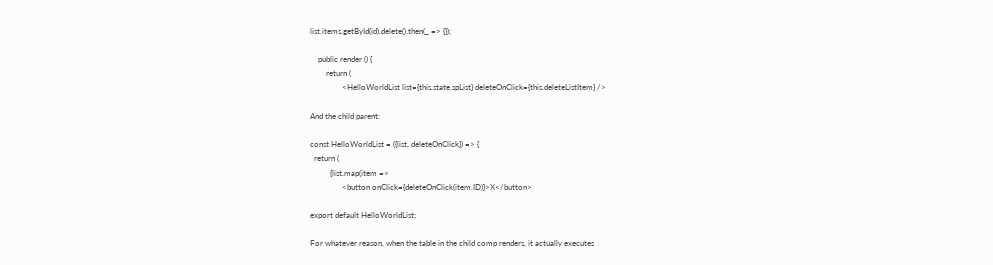list.items.getById(id).delete().then(_ => {});

    public render () {
        return (
                <HelloWorldList list={this.state.spList} deleteOnClick={this.deleteListItem} />

And the child parent:

const HelloWorldList = ({list, deleteOnClick}) => {
  return (
          {list.map(item =>
                <button onClick={deleteOnClick(item.ID)}>X</button>

export default HelloWorldList;

For whatever reason, when the table in the child comp renders, it actually executes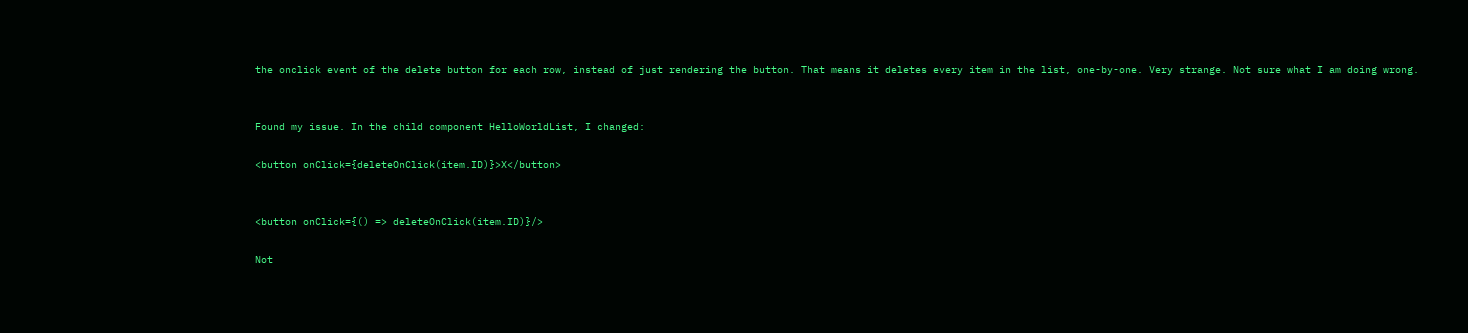the onclick event of the delete button for each row, instead of just rendering the button. That means it deletes every item in the list, one-by-one. Very strange. Not sure what I am doing wrong.


Found my issue. In the child component HelloWorldList, I changed:

<button onClick={deleteOnClick(item.ID)}>X</button>


<button onClick={() => deleteOnClick(item.ID)}/>

Not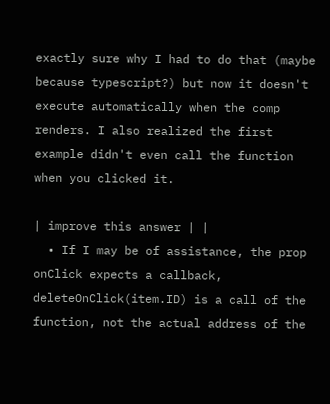exactly sure why I had to do that (maybe because typescript?) but now it doesn't execute automatically when the comp renders. I also realized the first example didn't even call the function when you clicked it.

| improve this answer | |
  • If I may be of assistance, the prop onClick expects a callback, deleteOnClick(item.ID) is a call of the function, not the actual address of the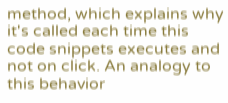method, which explains why it's called each time this code snippets executes and not on click. An analogy to this behavior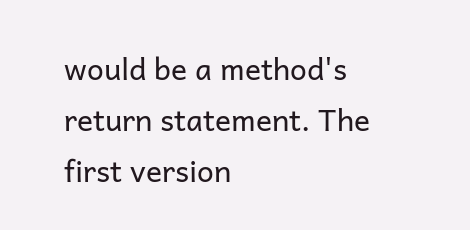would be a method's return statement. The first version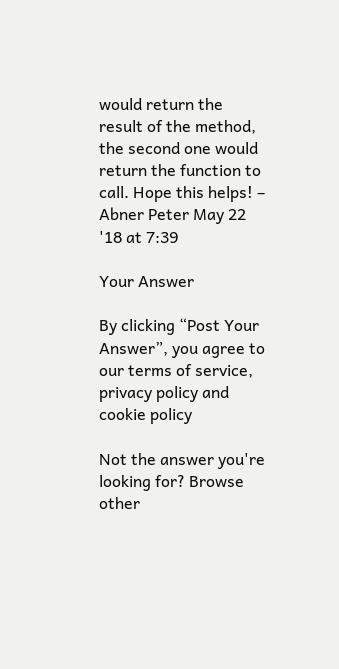would return the result of the method, the second one would return the function to call. Hope this helps! – Abner Peter May 22 '18 at 7:39

Your Answer

By clicking “Post Your Answer”, you agree to our terms of service, privacy policy and cookie policy

Not the answer you're looking for? Browse other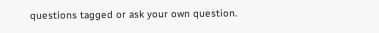questions tagged or ask your own question.